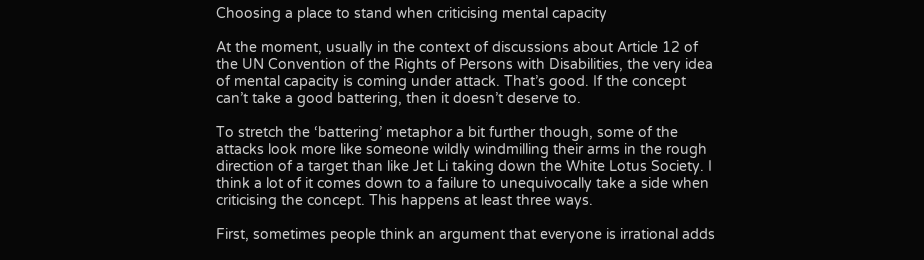Choosing a place to stand when criticising mental capacity

At the moment, usually in the context of discussions about Article 12 of the UN Convention of the Rights of Persons with Disabilities, the very idea of mental capacity is coming under attack. That’s good. If the concept can’t take a good battering, then it doesn’t deserve to.

To stretch the ‘battering’ metaphor a bit further though, some of the attacks look more like someone wildly windmilling their arms in the rough direction of a target than like Jet Li taking down the White Lotus Society. I think a lot of it comes down to a failure to unequivocally take a side when criticising the concept. This happens at least three ways.

First, sometimes people think an argument that everyone is irrational adds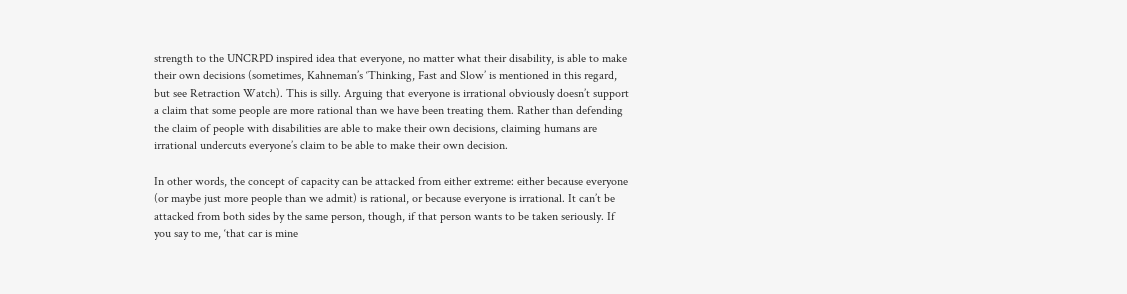strength to the UNCRPD inspired idea that everyone, no matter what their disability, is able to make their own decisions (sometimes, Kahneman’s ‘Thinking, Fast and Slow’ is mentioned in this regard, but see Retraction Watch). This is silly. Arguing that everyone is irrational obviously doesn’t support a claim that some people are more rational than we have been treating them. Rather than defending the claim of people with disabilities are able to make their own decisions, claiming humans are irrational undercuts everyone’s claim to be able to make their own decision.

In other words, the concept of capacity can be attacked from either extreme: either because everyone (or maybe just more people than we admit) is rational, or because everyone is irrational. It can’t be attacked from both sides by the same person, though, if that person wants to be taken seriously. If you say to me, ‘that car is mine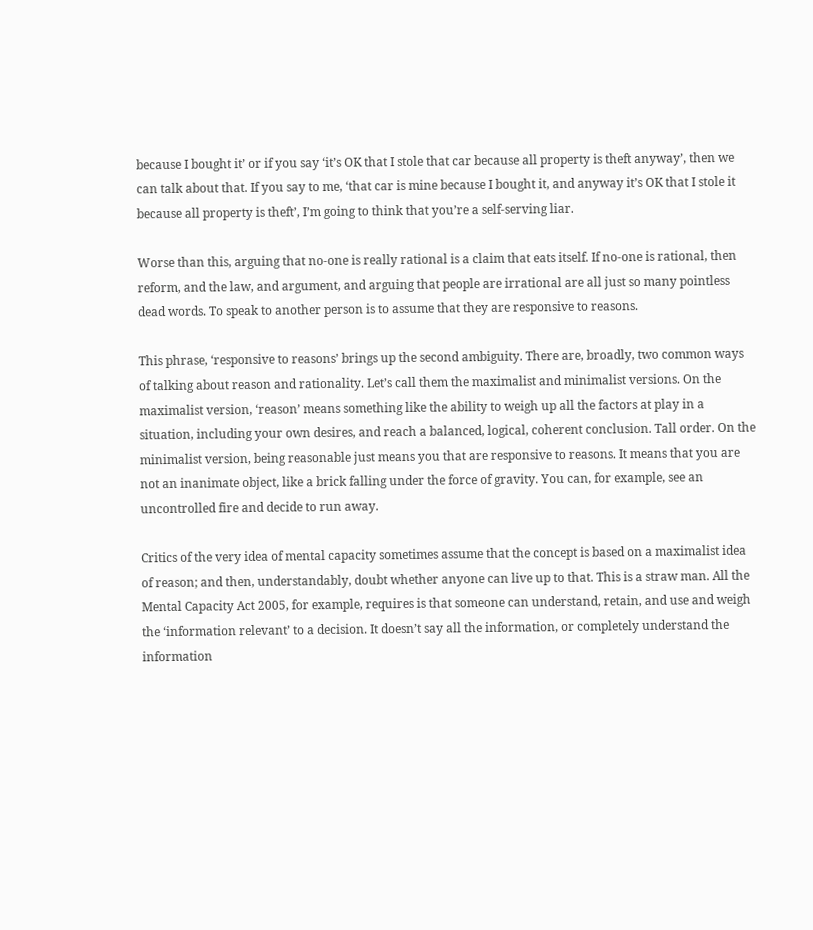because I bought it’ or if you say ‘it’s OK that I stole that car because all property is theft anyway’, then we can talk about that. If you say to me, ‘that car is mine because I bought it, and anyway it’s OK that I stole it because all property is theft’, I’m going to think that you’re a self-serving liar.

Worse than this, arguing that no-one is really rational is a claim that eats itself. If no-one is rational, then reform, and the law, and argument, and arguing that people are irrational are all just so many pointless dead words. To speak to another person is to assume that they are responsive to reasons.

This phrase, ‘responsive to reasons’ brings up the second ambiguity. There are, broadly, two common ways of talking about reason and rationality. Let’s call them the maximalist and minimalist versions. On the maximalist version, ‘reason’ means something like the ability to weigh up all the factors at play in a situation, including your own desires, and reach a balanced, logical, coherent conclusion. Tall order. On the minimalist version, being reasonable just means you that are responsive to reasons. It means that you are not an inanimate object, like a brick falling under the force of gravity. You can, for example, see an uncontrolled fire and decide to run away.

Critics of the very idea of mental capacity sometimes assume that the concept is based on a maximalist idea of reason; and then, understandably, doubt whether anyone can live up to that. This is a straw man. All the Mental Capacity Act 2005, for example, requires is that someone can understand, retain, and use and weigh the ‘information relevant’ to a decision. It doesn’t say all the information, or completely understand the information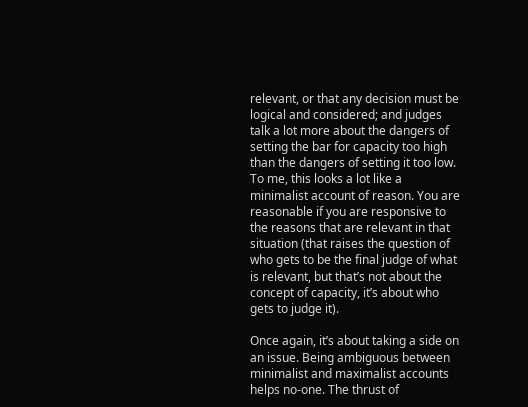relevant, or that any decision must be logical and considered; and judges talk a lot more about the dangers of setting the bar for capacity too high than the dangers of setting it too low. To me, this looks a lot like a minimalist account of reason. You are reasonable if you are responsive to the reasons that are relevant in that situation (that raises the question of who gets to be the final judge of what is relevant, but that’s not about the concept of capacity, it’s about who gets to judge it).

Once again, it’s about taking a side on an issue. Being ambiguous between minimalist and maximalist accounts helps no-one. The thrust of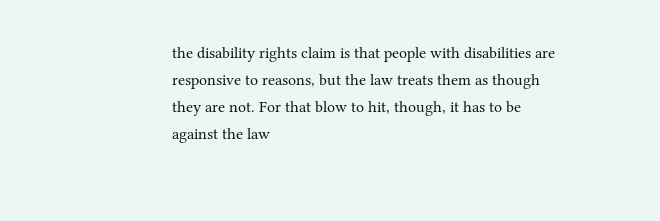the disability rights claim is that people with disabilities are responsive to reasons, but the law treats them as though they are not. For that blow to hit, though, it has to be against the law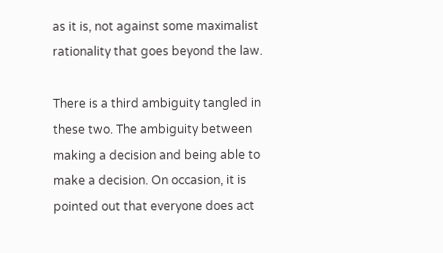as it is, not against some maximalist rationality that goes beyond the law.

There is a third ambiguity tangled in these two. The ambiguity between making a decision and being able to make a decision. On occasion, it is pointed out that everyone does act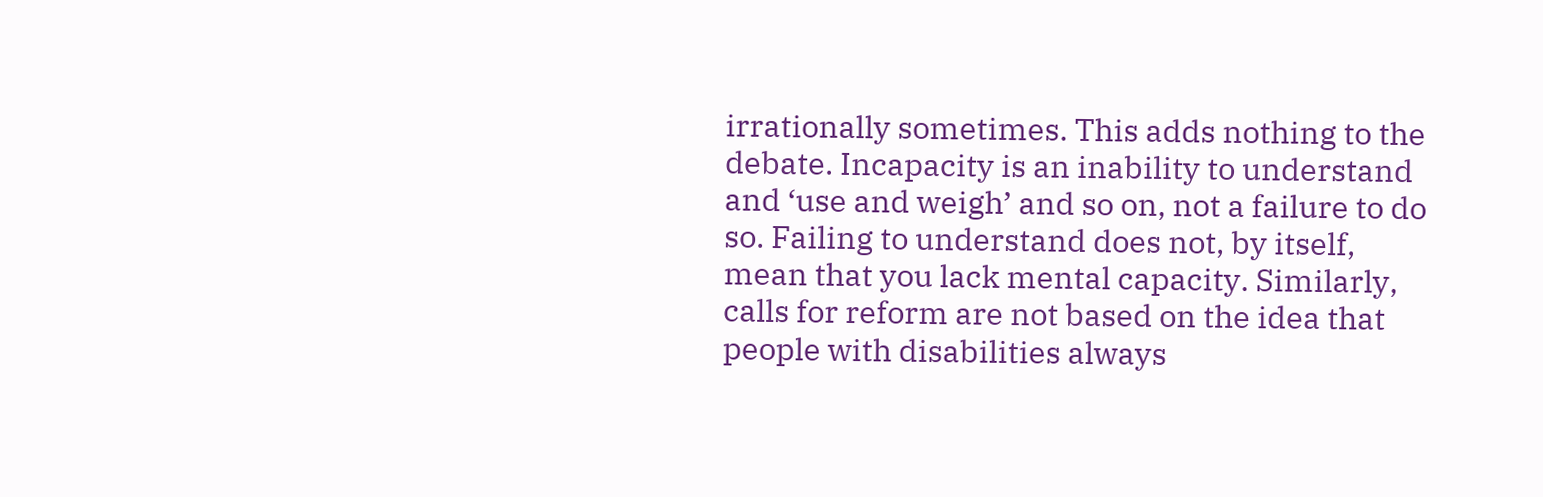irrationally sometimes. This adds nothing to the debate. Incapacity is an inability to understand and ‘use and weigh’ and so on, not a failure to do so. Failing to understand does not, by itself, mean that you lack mental capacity. Similarly, calls for reform are not based on the idea that people with disabilities always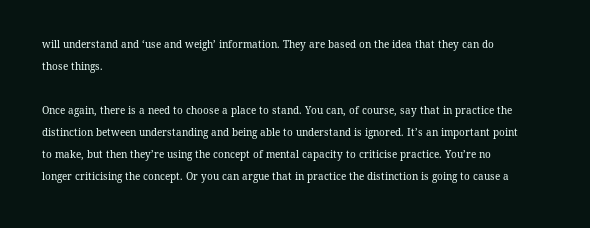will understand and ‘use and weigh’ information. They are based on the idea that they can do those things.

Once again, there is a need to choose a place to stand. You can, of course, say that in practice the distinction between understanding and being able to understand is ignored. It’s an important point to make, but then they’re using the concept of mental capacity to criticise practice. You’re no longer criticising the concept. Or you can argue that in practice the distinction is going to cause a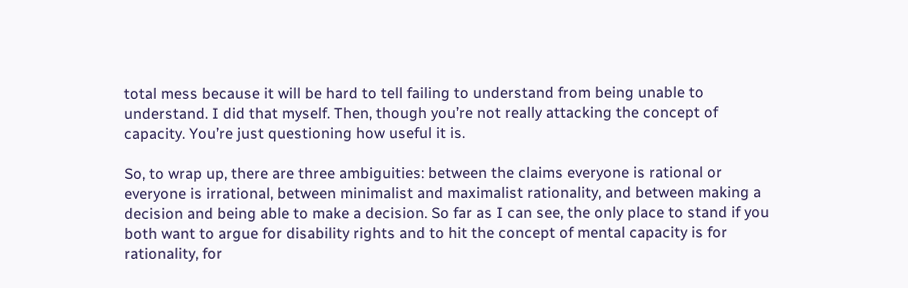total mess because it will be hard to tell failing to understand from being unable to understand. I did that myself. Then, though you’re not really attacking the concept of capacity. You’re just questioning how useful it is.

So, to wrap up, there are three ambiguities: between the claims everyone is rational or everyone is irrational, between minimalist and maximalist rationality, and between making a decision and being able to make a decision. So far as I can see, the only place to stand if you both want to argue for disability rights and to hit the concept of mental capacity is for rationality, for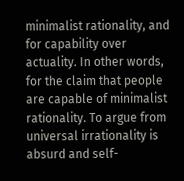minimalist rationality, and for capability over actuality. In other words, for the claim that people are capable of minimalist rationality. To argue from universal irrationality is absurd and self-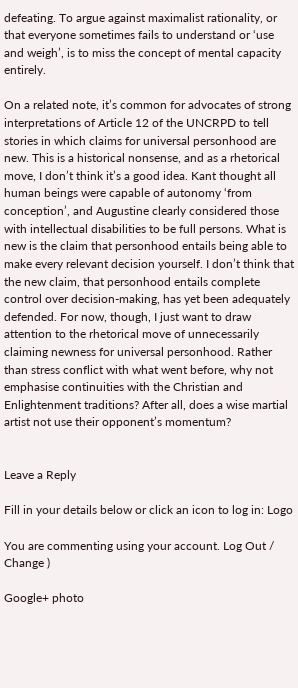defeating. To argue against maximalist rationality, or that everyone sometimes fails to understand or ‘use and weigh’, is to miss the concept of mental capacity entirely.

On a related note, it’s common for advocates of strong interpretations of Article 12 of the UNCRPD to tell stories in which claims for universal personhood are new. This is a historical nonsense, and as a rhetorical move, I don’t think it’s a good idea. Kant thought all human beings were capable of autonomy ‘from conception’, and Augustine clearly considered those with intellectual disabilities to be full persons. What is new is the claim that personhood entails being able to make every relevant decision yourself. I don’t think that the new claim, that personhood entails complete control over decision-making, has yet been adequately defended. For now, though, I just want to draw attention to the rhetorical move of unnecessarily claiming newness for universal personhood. Rather than stress conflict with what went before, why not emphasise continuities with the Christian and Enlightenment traditions? After all, does a wise martial artist not use their opponent’s momentum?


Leave a Reply

Fill in your details below or click an icon to log in: Logo

You are commenting using your account. Log Out /  Change )

Google+ photo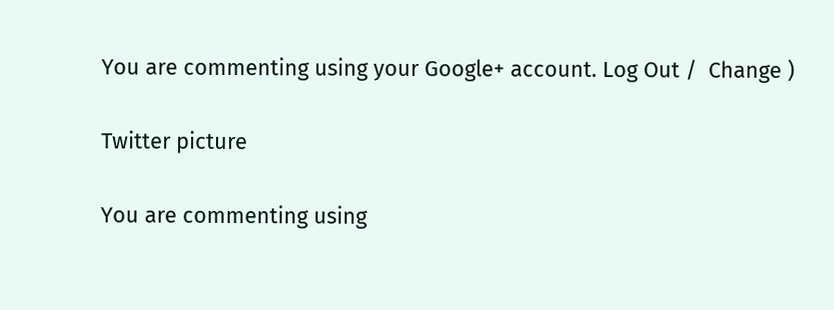You are commenting using your Google+ account. Log Out /  Change )

Twitter picture

You are commenting using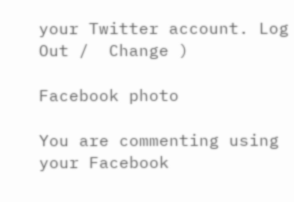your Twitter account. Log Out /  Change )

Facebook photo

You are commenting using your Facebook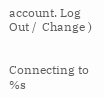account. Log Out /  Change )


Connecting to %s